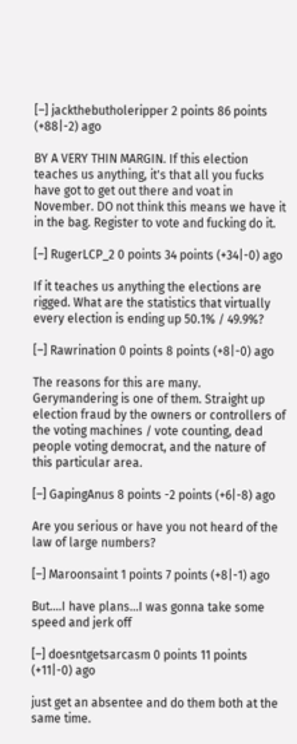[–] jackthebutholeripper 2 points 86 points (+88|-2) ago

BY A VERY THIN MARGIN. If this election teaches us anything, it's that all you fucks have got to get out there and voat in November. DO not think this means we have it in the bag. Register to vote and fucking do it.

[–] RugerLCP_2 0 points 34 points (+34|-0) ago

If it teaches us anything the elections are rigged. What are the statistics that virtually every election is ending up 50.1% / 49.9%?

[–] Rawrination 0 points 8 points (+8|-0) ago

The reasons for this are many. Gerymandering is one of them. Straight up election fraud by the owners or controllers of the voting machines / vote counting, dead people voting democrat, and the nature of this particular area.

[–] GapingAnus 8 points -2 points (+6|-8) ago

Are you serious or have you not heard of the law of large numbers?

[–] Maroonsaint 1 points 7 points (+8|-1) ago

But....I have plans...I was gonna take some speed and jerk off

[–] doesntgetsarcasm 0 points 11 points (+11|-0) ago

just get an absentee and do them both at the same time.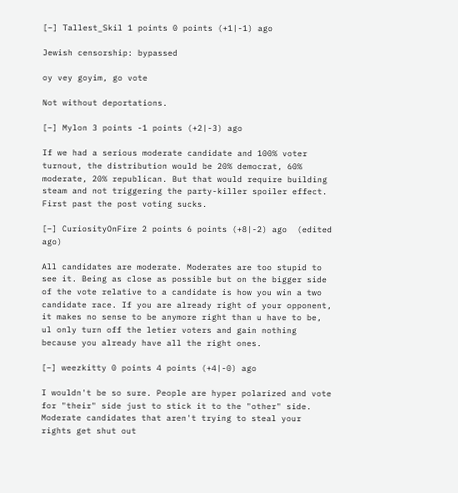[–] Tallest_Skil 1 points 0 points (+1|-1) ago

Jewish censorship: bypassed

oy vey goyim, go vote

Not without deportations.

[–] Mylon 3 points -1 points (+2|-3) ago

If we had a serious moderate candidate and 100% voter turnout, the distribution would be 20% democrat, 60% moderate, 20% republican. But that would require building steam and not triggering the party-killer spoiler effect. First past the post voting sucks.

[–] CuriosityOnFire 2 points 6 points (+8|-2) ago  (edited ago)

All candidates are moderate. Moderates are too stupid to see it. Being as close as possible but on the bigger side of the vote relative to a candidate is how you win a two candidate race. If you are already right of your opponent, it makes no sense to be anymore right than u have to be, ul only turn off the letier voters and gain nothing because you already have all the right ones.

[–] weezkitty 0 points 4 points (+4|-0) ago

I wouldn't be so sure. People are hyper polarized and vote for "their" side just to stick it to the "other" side. Moderate candidates that aren't trying to steal your rights get shut out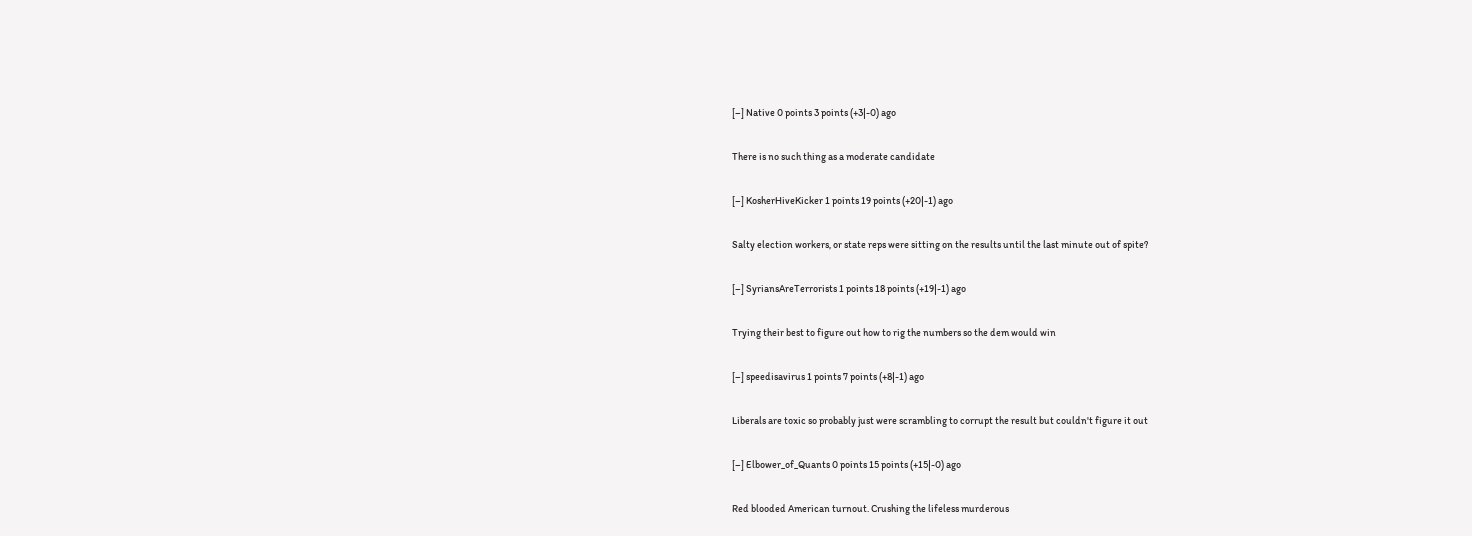[–] Native 0 points 3 points (+3|-0) ago

There is no such thing as a moderate candidate

[–] KosherHiveKicker 1 points 19 points (+20|-1) ago

Salty election workers, or state reps were sitting on the results until the last minute out of spite?

[–] SyriansAreTerrorists 1 points 18 points (+19|-1) ago

Trying their best to figure out how to rig the numbers so the dem would win

[–] speedisavirus 1 points 7 points (+8|-1) ago

Liberals are toxic so probably just were scrambling to corrupt the result but couldn't figure it out

[–] Elbower_of_Quants 0 points 15 points (+15|-0) ago

Red blooded American turnout. Crushing the lifeless murderous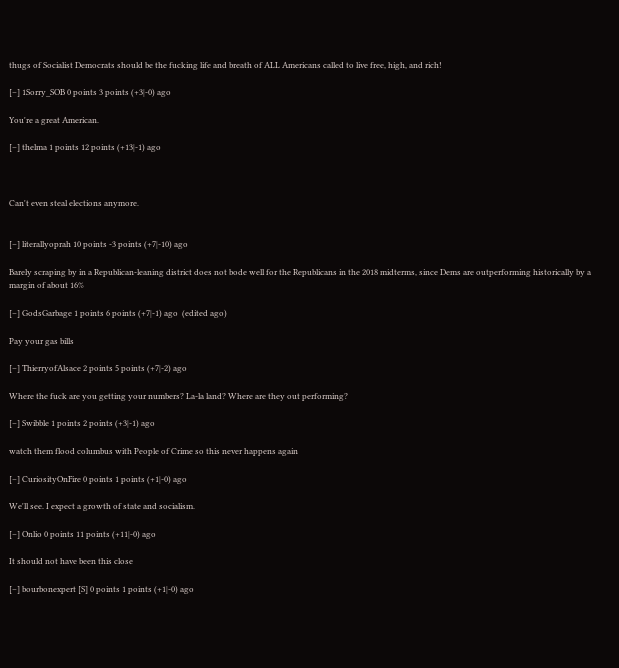thugs of Socialist Democrats should be the fucking life and breath of ALL Americans called to live free, high, and rich!

[–] 1Sorry_SOB 0 points 3 points (+3|-0) ago

You're a great American.

[–] thelma 1 points 12 points (+13|-1) ago



Can't even steal elections anymore.


[–] literallyoprah 10 points -3 points (+7|-10) ago

Barely scraping by in a Republican-leaning district does not bode well for the Republicans in the 2018 midterms, since Dems are outperforming historically by a margin of about 16%

[–] GodsGarbage 1 points 6 points (+7|-1) ago  (edited ago)

Pay your gas bills

[–] ThierryofAlsace 2 points 5 points (+7|-2) ago

Where the fuck are you getting your numbers? La-la land? Where are they out performing?

[–] Swibble 1 points 2 points (+3|-1) ago

watch them flood columbus with People of Crime so this never happens again

[–] CuriosityOnFire 0 points 1 points (+1|-0) ago

We'll see. I expect a growth of state and socialism.

[–] Onlio 0 points 11 points (+11|-0) ago

It should not have been this close

[–] bourbonexpert [S] 0 points 1 points (+1|-0) ago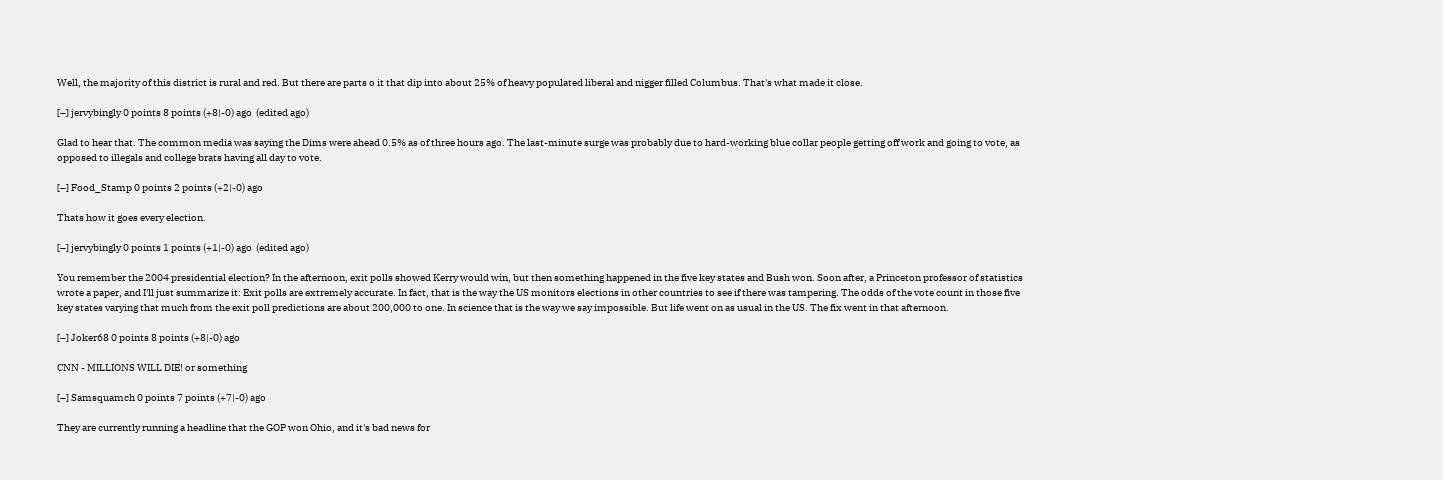Well, the majority of this district is rural and red. But there are parts o it that dip into about 25% of heavy populated liberal and nigger filled Columbus. That's what made it close.

[–] jervybingly 0 points 8 points (+8|-0) ago  (edited ago)

Glad to hear that. The common media was saying the Dims were ahead 0.5% as of three hours ago. The last-minute surge was probably due to hard-working blue collar people getting off work and going to vote, as opposed to illegals and college brats having all day to vote.

[–] Food_Stamp 0 points 2 points (+2|-0) ago

Thats how it goes every election.

[–] jervybingly 0 points 1 points (+1|-0) ago  (edited ago)

You remember the 2004 presidential election? In the afternoon, exit polls showed Kerry would win, but then something happened in the five key states and Bush won. Soon after, a Princeton professor of statistics wrote a paper, and I'll just summarize it: Exit polls are extremely accurate. In fact, that is the way the US monitors elections in other countries to see if there was tampering. The odds of the vote count in those five key states varying that much from the exit poll predictions are about 200,000 to one. In science that is the way we say impossible. But life went on as usual in the US. The fix went in that afternoon.

[–] Joker68 0 points 8 points (+8|-0) ago

CNN - MILLIONS WILL DIE! or something

[–] Samsquamch 0 points 7 points (+7|-0) ago

They are currently running a headline that the GOP won Ohio, and it's bad news for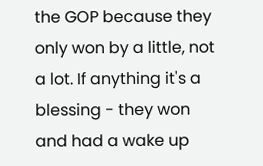the GOP because they only won by a little, not a lot. If anything it's a blessing - they won and had a wake up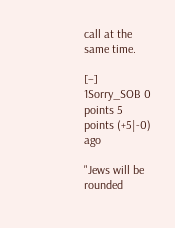call at the same time.

[–] 1Sorry_SOB 0 points 5 points (+5|-0) ago

"Jews will be rounded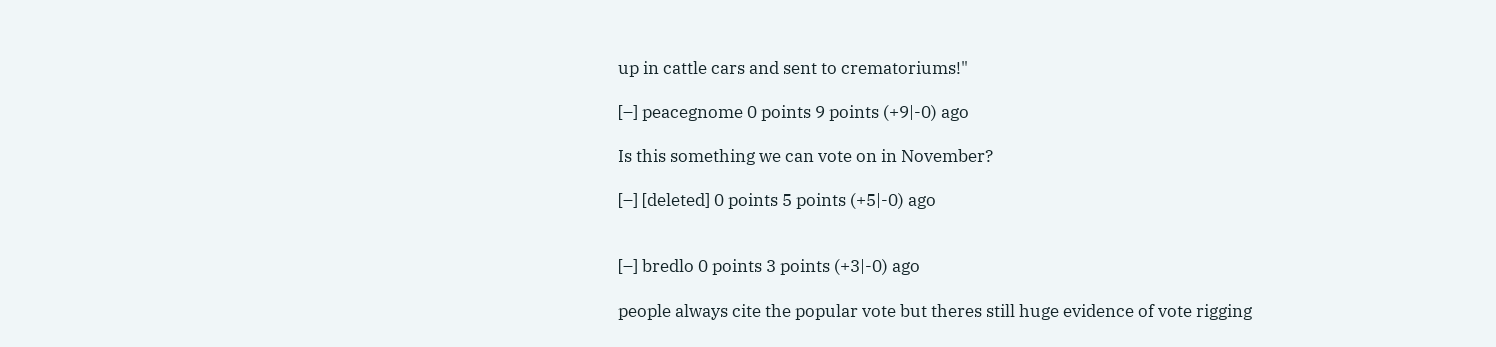up in cattle cars and sent to crematoriums!"

[–] peacegnome 0 points 9 points (+9|-0) ago

Is this something we can vote on in November?

[–] [deleted] 0 points 5 points (+5|-0) ago


[–] bredlo 0 points 3 points (+3|-0) ago

people always cite the popular vote but theres still huge evidence of vote rigging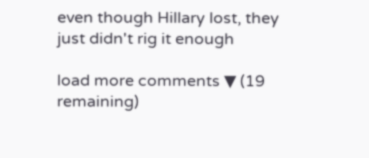even though Hillary lost, they just didn't rig it enough

load more comments ▼ (19 remaining)